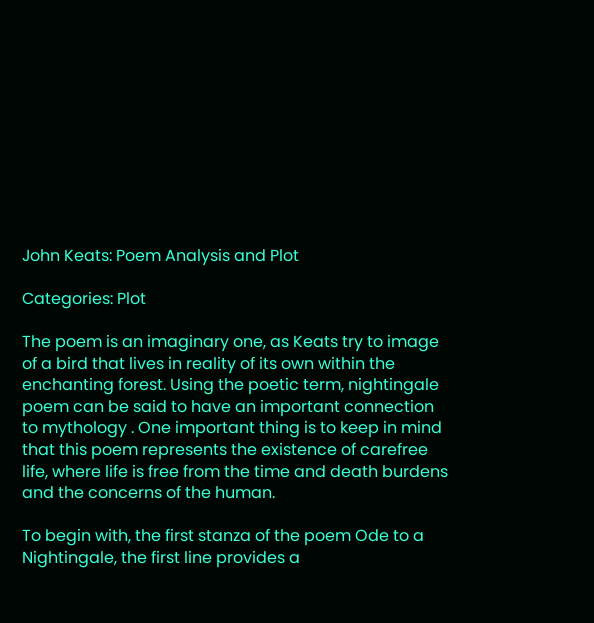John Keats: Poem Analysis and Plot

Categories: Plot

The poem is an imaginary one, as Keats try to image of a bird that lives in reality of its own within the enchanting forest. Using the poetic term, nightingale poem can be said to have an important connection to mythology . One important thing is to keep in mind that this poem represents the existence of carefree life, where life is free from the time and death burdens and the concerns of the human.

To begin with, the first stanza of the poem Ode to a Nightingale, the first line provides a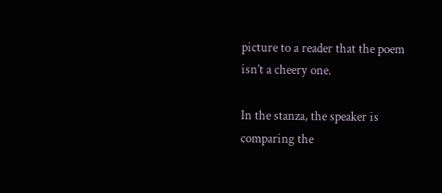picture to a reader that the poem isn’t a cheery one.

In the stanza, the speaker is comparing the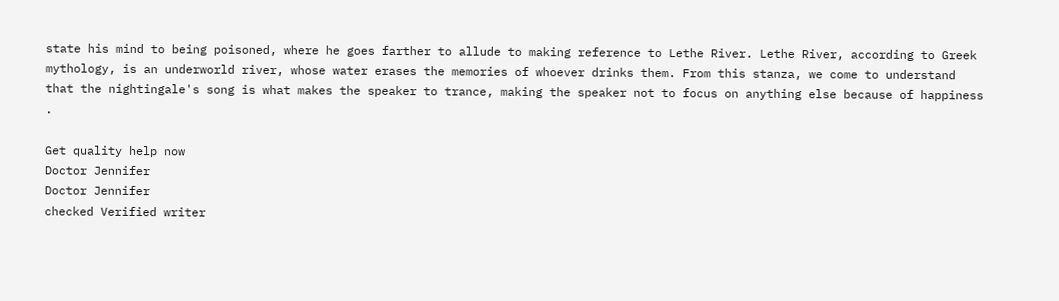state his mind to being poisoned, where he goes farther to allude to making reference to Lethe River. Lethe River, according to Greek mythology, is an underworld river, whose water erases the memories of whoever drinks them. From this stanza, we come to understand that the nightingale's song is what makes the speaker to trance, making the speaker not to focus on anything else because of happiness .

Get quality help now
Doctor Jennifer
Doctor Jennifer
checked Verified writer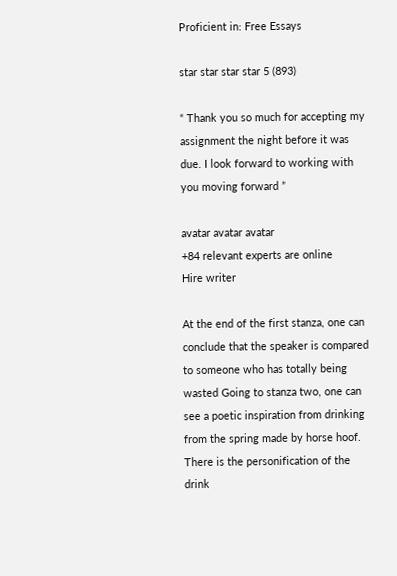Proficient in: Free Essays

star star star star 5 (893)

“ Thank you so much for accepting my assignment the night before it was due. I look forward to working with you moving forward ”

avatar avatar avatar
+84 relevant experts are online
Hire writer

At the end of the first stanza, one can conclude that the speaker is compared to someone who has totally being wasted Going to stanza two, one can see a poetic inspiration from drinking from the spring made by horse hoof. There is the personification of the drink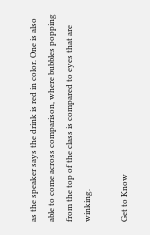as the speaker says the drink is red in color. One is also able to come across comparison, where bubbles popping from the top of the class is compared to eyes that are winking.

Get to Know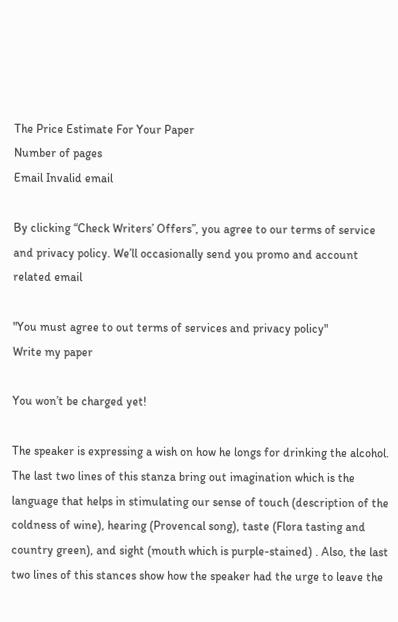The Price Estimate For Your Paper
Number of pages
Email Invalid email

By clicking “Check Writers’ Offers”, you agree to our terms of service and privacy policy. We’ll occasionally send you promo and account related email

"You must agree to out terms of services and privacy policy"
Write my paper

You won’t be charged yet!

The speaker is expressing a wish on how he longs for drinking the alcohol. The last two lines of this stanza bring out imagination which is the language that helps in stimulating our sense of touch (description of the coldness of wine), hearing (Provencal song), taste (Flora tasting and country green), and sight (mouth which is purple-stained) . Also, the last two lines of this stances show how the speaker had the urge to leave the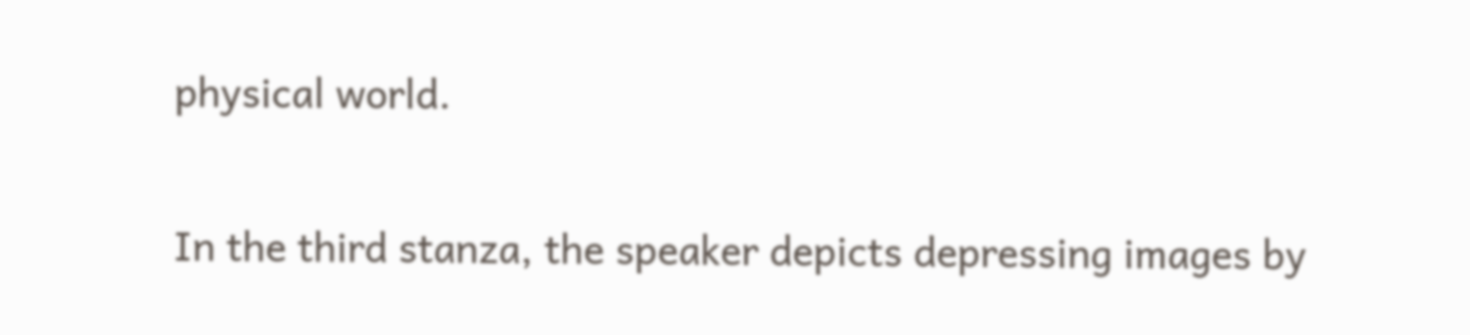physical world.

In the third stanza, the speaker depicts depressing images by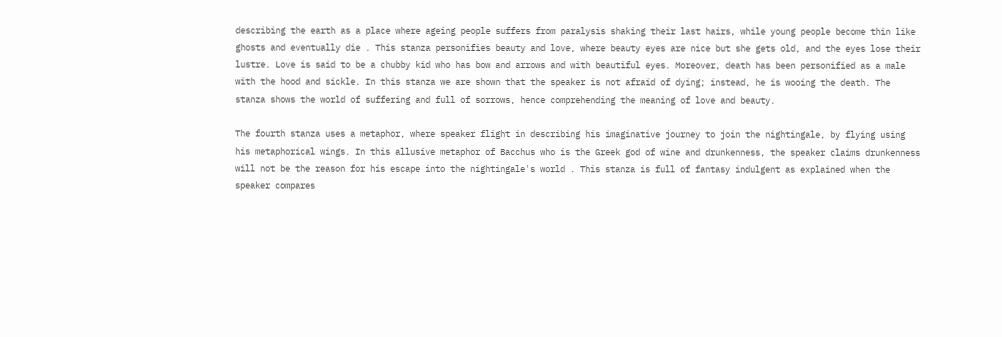describing the earth as a place where ageing people suffers from paralysis shaking their last hairs, while young people become thin like ghosts and eventually die . This stanza personifies beauty and love, where beauty eyes are nice but she gets old, and the eyes lose their lustre. Love is said to be a chubby kid who has bow and arrows and with beautiful eyes. Moreover, death has been personified as a male with the hood and sickle. In this stanza we are shown that the speaker is not afraid of dying; instead, he is wooing the death. The stanza shows the world of suffering and full of sorrows, hence comprehending the meaning of love and beauty.

The fourth stanza uses a metaphor, where speaker flight in describing his imaginative journey to join the nightingale, by flying using his metaphorical wings. In this allusive metaphor of Bacchus who is the Greek god of wine and drunkenness, the speaker claims drunkenness will not be the reason for his escape into the nightingale's world . This stanza is full of fantasy indulgent as explained when the speaker compares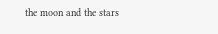the moon and the stars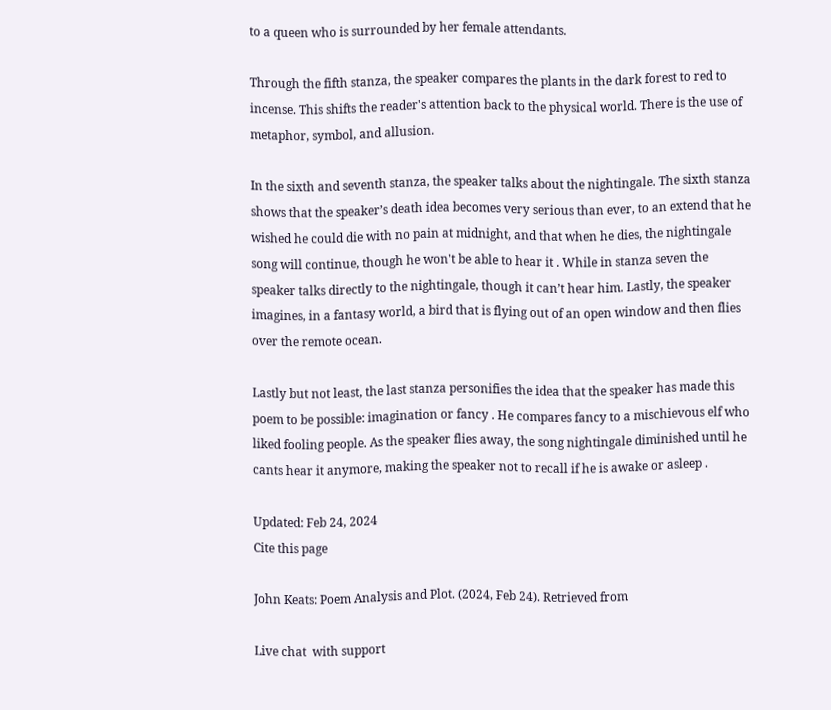to a queen who is surrounded by her female attendants.

Through the fifth stanza, the speaker compares the plants in the dark forest to red to incense. This shifts the reader's attention back to the physical world. There is the use of metaphor, symbol, and allusion.

In the sixth and seventh stanza, the speaker talks about the nightingale. The sixth stanza shows that the speaker’s death idea becomes very serious than ever, to an extend that he wished he could die with no pain at midnight, and that when he dies, the nightingale song will continue, though he won't be able to hear it . While in stanza seven the speaker talks directly to the nightingale, though it can’t hear him. Lastly, the speaker imagines, in a fantasy world, a bird that is flying out of an open window and then flies over the remote ocean.

Lastly but not least, the last stanza personifies the idea that the speaker has made this poem to be possible: imagination or fancy . He compares fancy to a mischievous elf who liked fooling people. As the speaker flies away, the song nightingale diminished until he cants hear it anymore, making the speaker not to recall if he is awake or asleep .

Updated: Feb 24, 2024
Cite this page

John Keats: Poem Analysis and Plot. (2024, Feb 24). Retrieved from

Live chat  with support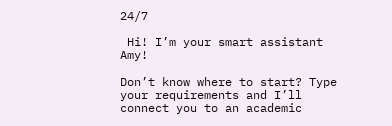24/7

 Hi! I’m your smart assistant Amy!

Don’t know where to start? Type your requirements and I’ll connect you to an academic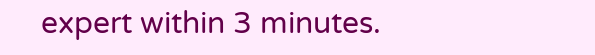expert within 3 minutes.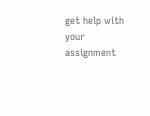get help with your assignment